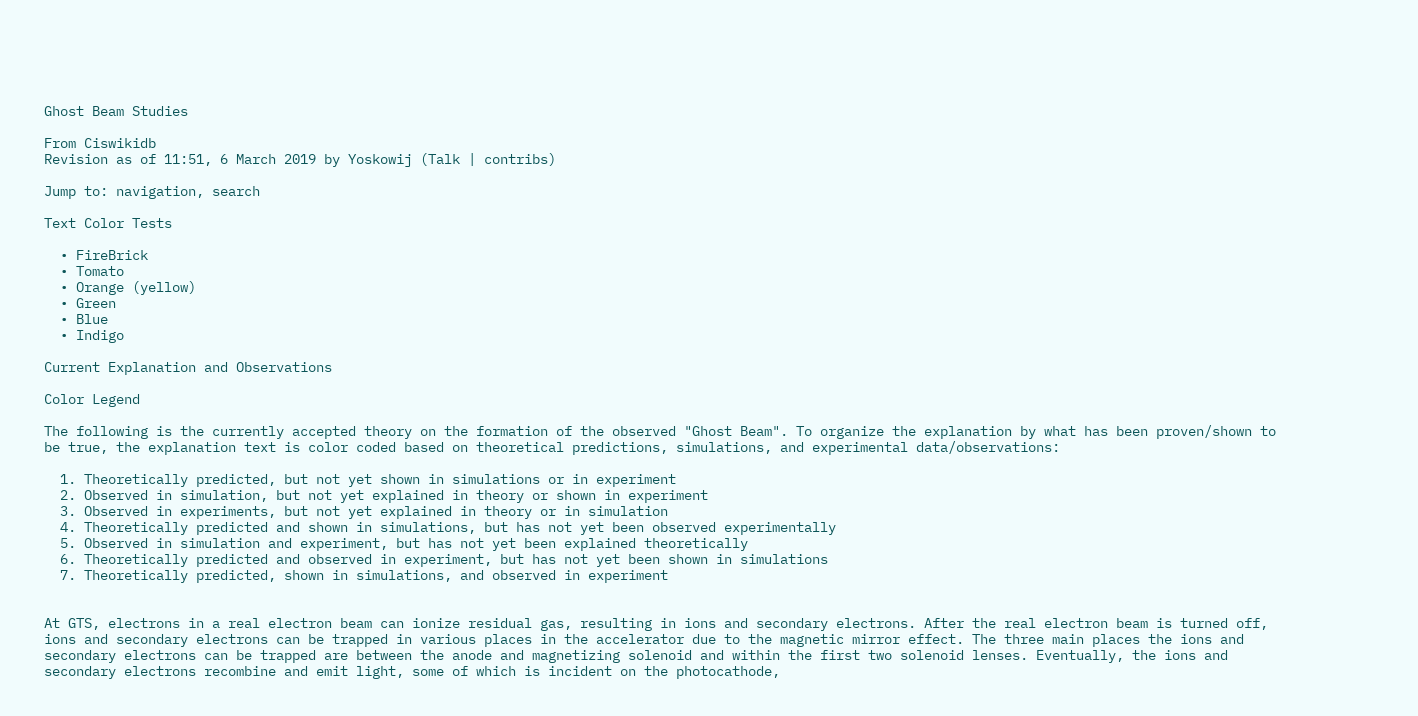Ghost Beam Studies

From Ciswikidb
Revision as of 11:51, 6 March 2019 by Yoskowij (Talk | contribs)

Jump to: navigation, search

Text Color Tests

  • FireBrick
  • Tomato
  • Orange (yellow)
  • Green
  • Blue
  • Indigo

Current Explanation and Observations

Color Legend

The following is the currently accepted theory on the formation of the observed "Ghost Beam". To organize the explanation by what has been proven/shown to be true, the explanation text is color coded based on theoretical predictions, simulations, and experimental data/observations:

  1. Theoretically predicted, but not yet shown in simulations or in experiment
  2. Observed in simulation, but not yet explained in theory or shown in experiment
  3. Observed in experiments, but not yet explained in theory or in simulation
  4. Theoretically predicted and shown in simulations, but has not yet been observed experimentally
  5. Observed in simulation and experiment, but has not yet been explained theoretically
  6. Theoretically predicted and observed in experiment, but has not yet been shown in simulations
  7. Theoretically predicted, shown in simulations, and observed in experiment


At GTS, electrons in a real electron beam can ionize residual gas, resulting in ions and secondary electrons. After the real electron beam is turned off, ions and secondary electrons can be trapped in various places in the accelerator due to the magnetic mirror effect. The three main places the ions and secondary electrons can be trapped are between the anode and magnetizing solenoid and within the first two solenoid lenses. Eventually, the ions and secondary electrons recombine and emit light, some of which is incident on the photocathode,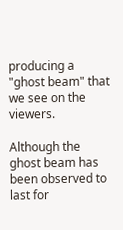producing a "ghost beam" that we see on the viewers.

Although the ghost beam has been observed to last for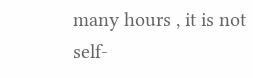many hours , it is not self-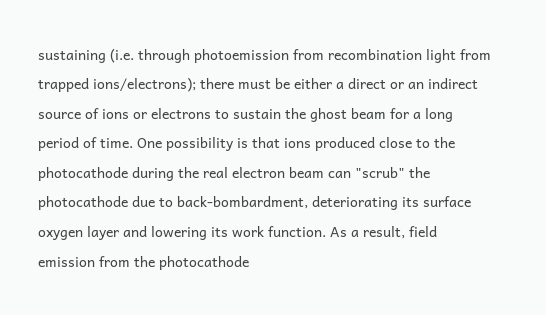sustaining (i.e. through photoemission from recombination light from trapped ions/electrons); there must be either a direct or an indirect source of ions or electrons to sustain the ghost beam for a long period of time. One possibility is that ions produced close to the photocathode during the real electron beam can "scrub" the photocathode due to back-bombardment, deteriorating its surface oxygen layer and lowering its work function. As a result, field emission from the photocathode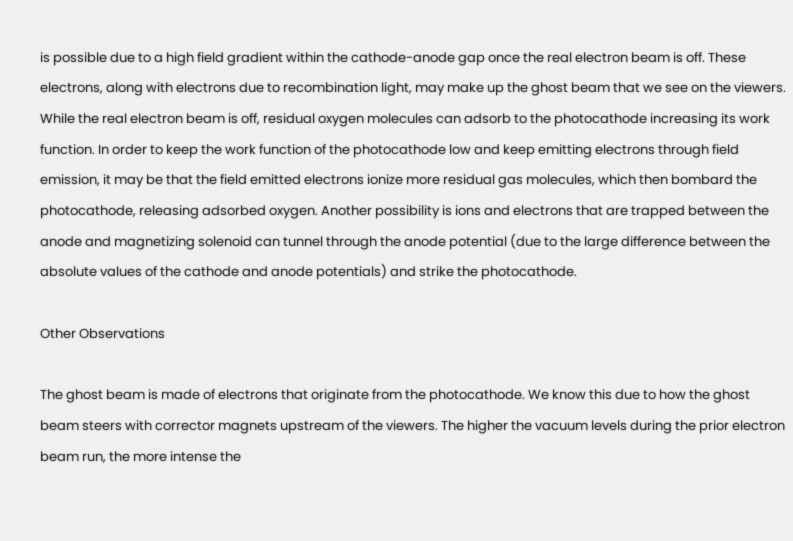is possible due to a high field gradient within the cathode-anode gap once the real electron beam is off. These electrons, along with electrons due to recombination light, may make up the ghost beam that we see on the viewers. While the real electron beam is off, residual oxygen molecules can adsorb to the photocathode increasing its work function. In order to keep the work function of the photocathode low and keep emitting electrons through field emission, it may be that the field emitted electrons ionize more residual gas molecules, which then bombard the photocathode, releasing adsorbed oxygen. Another possibility is ions and electrons that are trapped between the anode and magnetizing solenoid can tunnel through the anode potential (due to the large difference between the absolute values of the cathode and anode potentials) and strike the photocathode.

Other Observations

The ghost beam is made of electrons that originate from the photocathode. We know this due to how the ghost beam steers with corrector magnets upstream of the viewers. The higher the vacuum levels during the prior electron beam run, the more intense the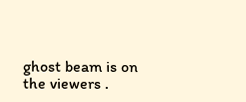ghost beam is on the viewers .